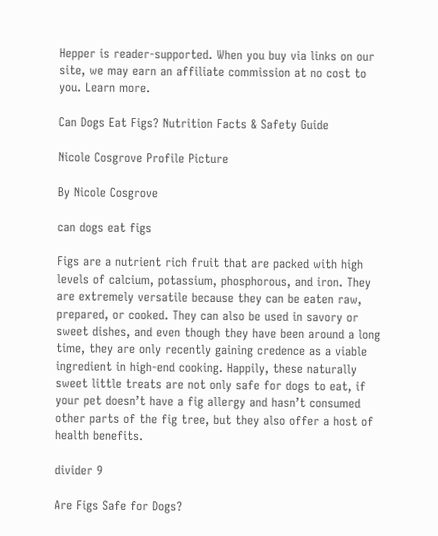Hepper is reader-supported. When you buy via links on our site, we may earn an affiliate commission at no cost to you. Learn more.

Can Dogs Eat Figs? Nutrition Facts & Safety Guide

Nicole Cosgrove Profile Picture

By Nicole Cosgrove

can dogs eat figs

Figs are a nutrient rich fruit that are packed with high levels of calcium, potassium, phosphorous, and iron. They are extremely versatile because they can be eaten raw, prepared, or cooked. They can also be used in savory or sweet dishes, and even though they have been around a long time, they are only recently gaining credence as a viable ingredient in high-end cooking. Happily, these naturally sweet little treats are not only safe for dogs to eat, if your pet doesn’t have a fig allergy and hasn’t consumed other parts of the fig tree, but they also offer a host of health benefits.

divider 9

Are Figs Safe for Dogs?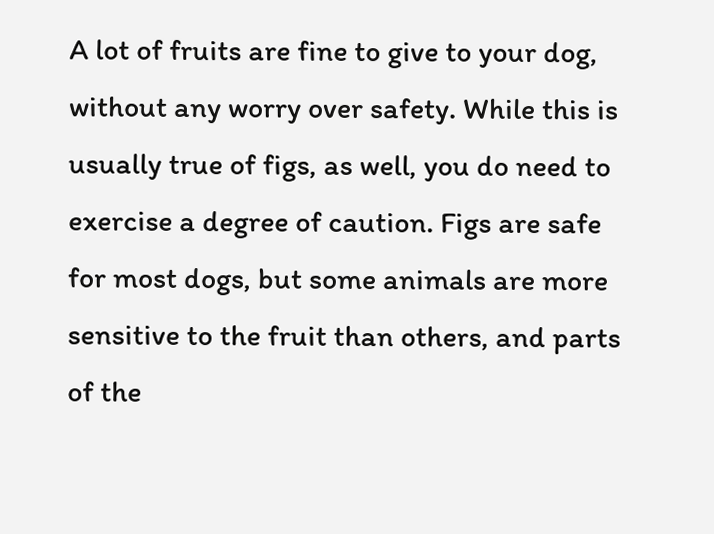A lot of fruits are fine to give to your dog, without any worry over safety. While this is usually true of figs, as well, you do need to exercise a degree of caution. Figs are safe for most dogs, but some animals are more sensitive to the fruit than others, and parts of the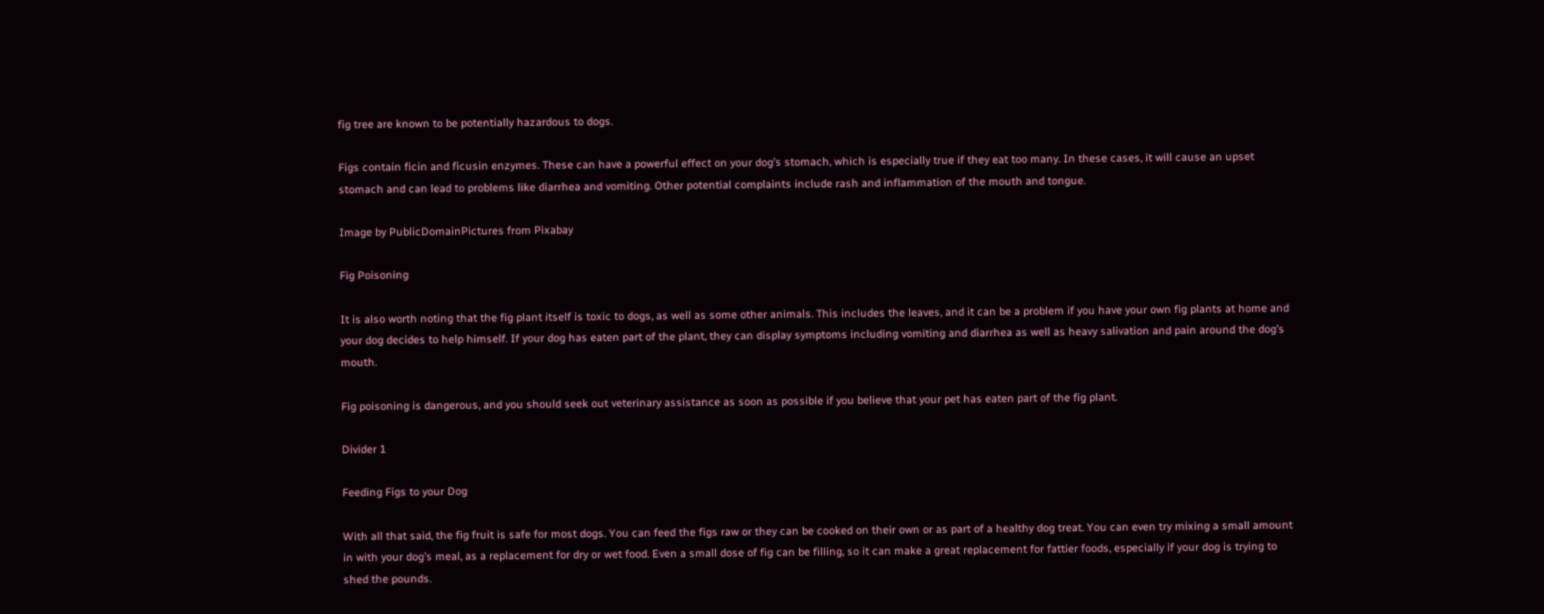fig tree are known to be potentially hazardous to dogs.

Figs contain ficin and ficusin enzymes. These can have a powerful effect on your dog’s stomach, which is especially true if they eat too many. In these cases, it will cause an upset stomach and can lead to problems like diarrhea and vomiting. Other potential complaints include rash and inflammation of the mouth and tongue.

Image by PublicDomainPictures from Pixabay

Fig Poisoning

It is also worth noting that the fig plant itself is toxic to dogs, as well as some other animals. This includes the leaves, and it can be a problem if you have your own fig plants at home and your dog decides to help himself. If your dog has eaten part of the plant, they can display symptoms including vomiting and diarrhea as well as heavy salivation and pain around the dog’s mouth.

Fig poisoning is dangerous, and you should seek out veterinary assistance as soon as possible if you believe that your pet has eaten part of the fig plant.

Divider 1

Feeding Figs to your Dog

With all that said, the fig fruit is safe for most dogs. You can feed the figs raw or they can be cooked on their own or as part of a healthy dog treat. You can even try mixing a small amount in with your dog’s meal, as a replacement for dry or wet food. Even a small dose of fig can be filling, so it can make a great replacement for fattier foods, especially if your dog is trying to shed the pounds.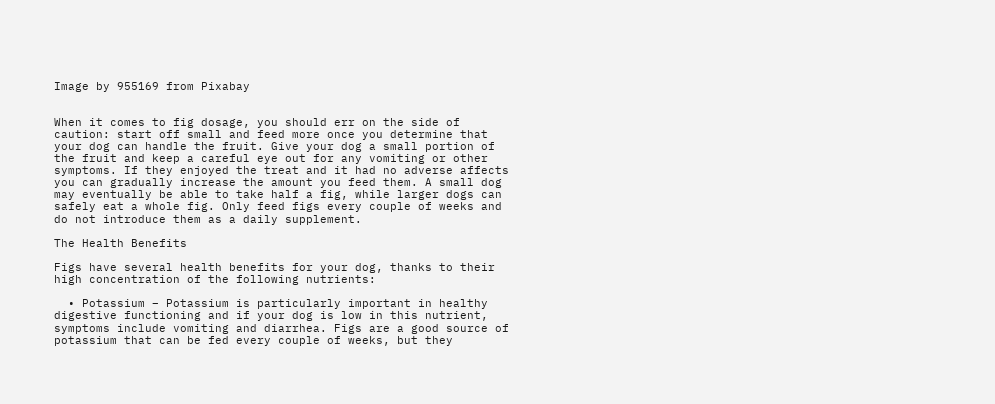Image by 955169 from Pixabay


When it comes to fig dosage, you should err on the side of caution: start off small and feed more once you determine that your dog can handle the fruit. Give your dog a small portion of the fruit and keep a careful eye out for any vomiting or other symptoms. If they enjoyed the treat and it had no adverse affects you can gradually increase the amount you feed them. A small dog may eventually be able to take half a fig, while larger dogs can safely eat a whole fig. Only feed figs every couple of weeks and do not introduce them as a daily supplement.

The Health Benefits

Figs have several health benefits for your dog, thanks to their high concentration of the following nutrients:

  • Potassium – Potassium is particularly important in healthy digestive functioning and if your dog is low in this nutrient, symptoms include vomiting and diarrhea. Figs are a good source of potassium that can be fed every couple of weeks, but they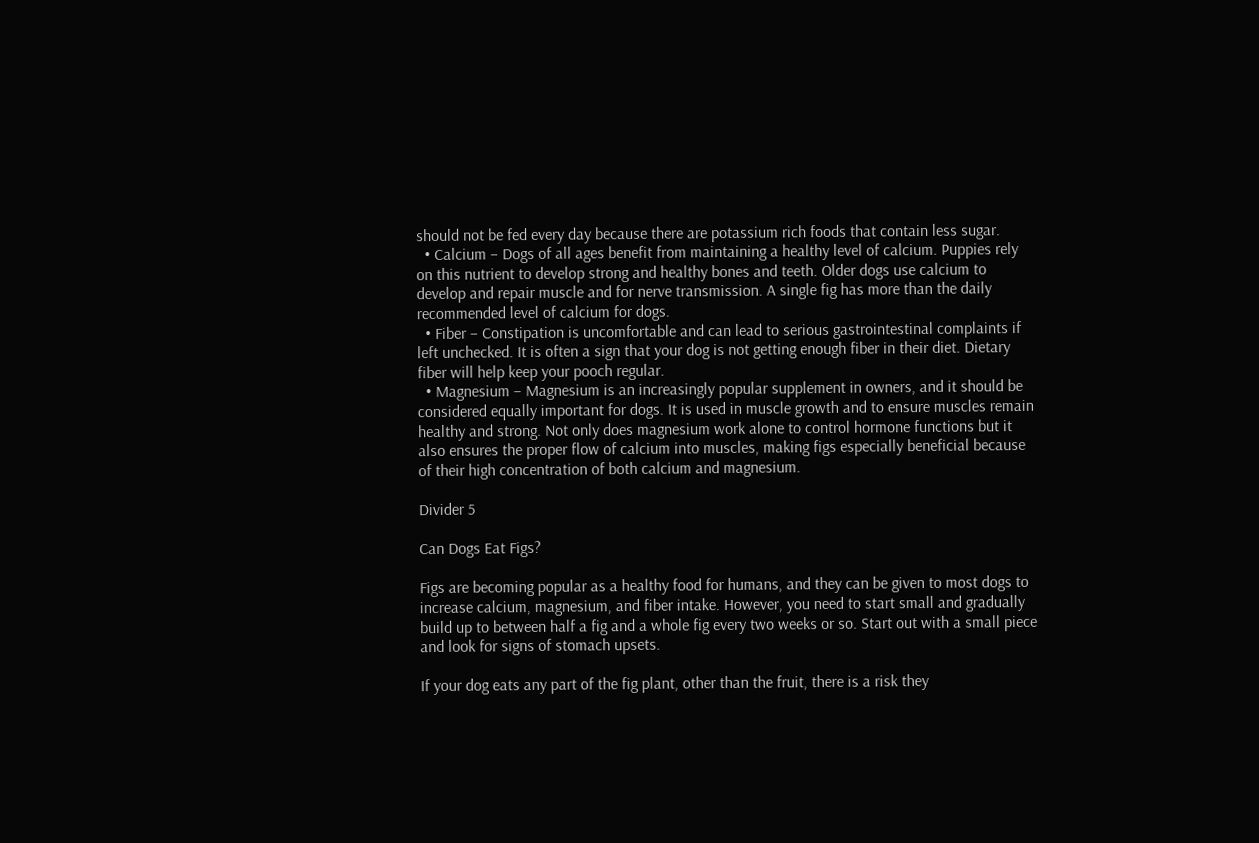should not be fed every day because there are potassium rich foods that contain less sugar.
  • Calcium – Dogs of all ages benefit from maintaining a healthy level of calcium. Puppies rely on this nutrient to develop strong and healthy bones and teeth. Older dogs use calcium to develop and repair muscle and for nerve transmission. A single fig has more than the daily recommended level of calcium for dogs.
  • Fiber – Constipation is uncomfortable and can lead to serious gastrointestinal complaints if left unchecked. It is often a sign that your dog is not getting enough fiber in their diet. Dietary fiber will help keep your pooch regular.
  • Magnesium – Magnesium is an increasingly popular supplement in owners, and it should be considered equally important for dogs. It is used in muscle growth and to ensure muscles remain healthy and strong. Not only does magnesium work alone to control hormone functions but it also ensures the proper flow of calcium into muscles, making figs especially beneficial because of their high concentration of both calcium and magnesium.

Divider 5

Can Dogs Eat Figs?

Figs are becoming popular as a healthy food for humans, and they can be given to most dogs to increase calcium, magnesium, and fiber intake. However, you need to start small and gradually build up to between half a fig and a whole fig every two weeks or so. Start out with a small piece and look for signs of stomach upsets.

If your dog eats any part of the fig plant, other than the fruit, there is a risk they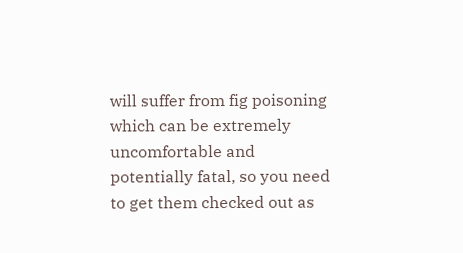will suffer from fig poisoning which can be extremely uncomfortable and potentially fatal, so you need to get them checked out as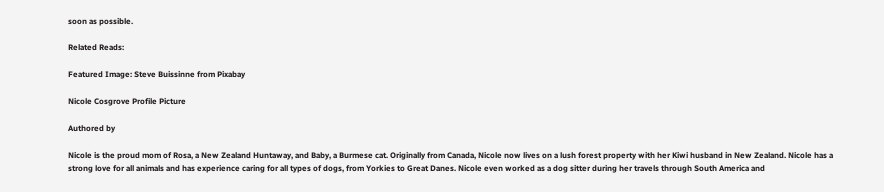soon as possible.

Related Reads:

Featured Image: Steve Buissinne from Pixabay

Nicole Cosgrove Profile Picture

Authored by

Nicole is the proud mom of Rosa, a New Zealand Huntaway, and Baby, a Burmese cat. Originally from Canada, Nicole now lives on a lush forest property with her Kiwi husband in New Zealand. Nicole has a strong love for all animals and has experience caring for all types of dogs, from Yorkies to Great Danes. Nicole even worked as a dog sitter during her travels through South America and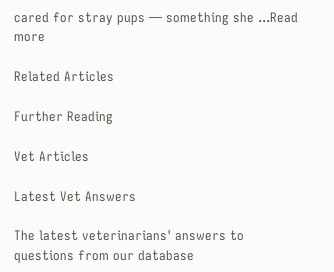cared for stray pups — something she ...Read more

Related Articles

Further Reading

Vet Articles

Latest Vet Answers

The latest veterinarians' answers to questions from our database